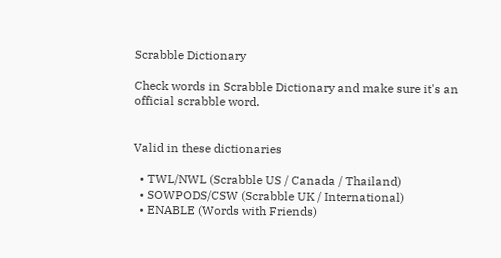Scrabble Dictionary

Check words in Scrabble Dictionary and make sure it's an official scrabble word.


Valid in these dictionaries

  • TWL/NWL (Scrabble US / Canada / Thailand)
  • SOWPODS/CSW (Scrabble UK / International)
  • ENABLE (Words with Friends)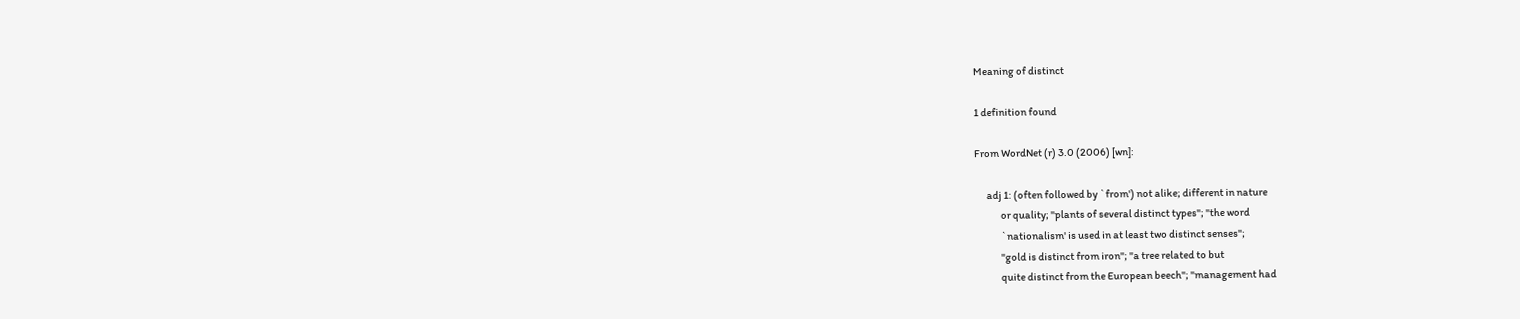Meaning of distinct

1 definition found

From WordNet (r) 3.0 (2006) [wn]:

      adj 1: (often followed by `from') not alike; different in nature
             or quality; "plants of several distinct types"; "the word
             `nationalism' is used in at least two distinct senses";
             "gold is distinct from iron"; "a tree related to but
             quite distinct from the European beech"; "management had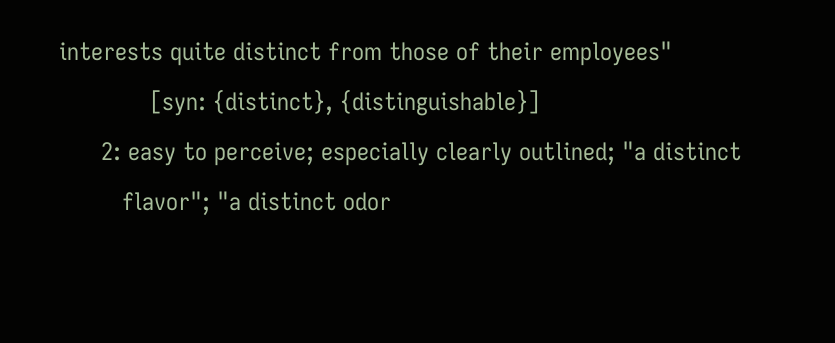interests quite distinct from those of their employees"
             [syn: {distinct}, {distinguishable}]
      2: easy to perceive; especially clearly outlined; "a distinct
         flavor"; "a distinct odor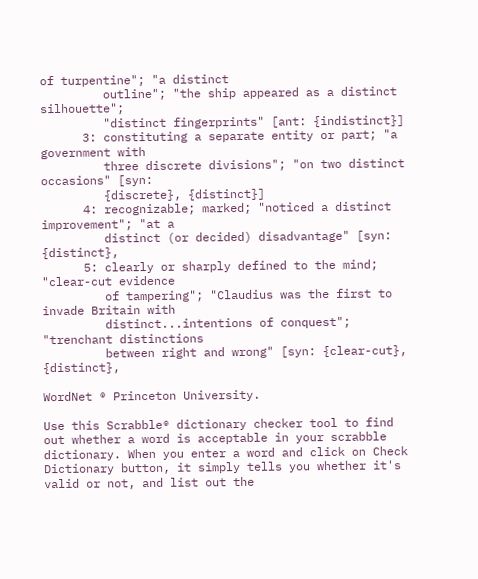of turpentine"; "a distinct
         outline"; "the ship appeared as a distinct silhouette";
         "distinct fingerprints" [ant: {indistinct}]
      3: constituting a separate entity or part; "a government with
         three discrete divisions"; "on two distinct occasions" [syn:
         {discrete}, {distinct}]
      4: recognizable; marked; "noticed a distinct improvement"; "at a
         distinct (or decided) disadvantage" [syn: {distinct},
      5: clearly or sharply defined to the mind; "clear-cut evidence
         of tampering"; "Claudius was the first to invade Britain with
         distinct...intentions of conquest"; "trenchant distinctions
         between right and wrong" [syn: {clear-cut}, {distinct},

WordNet ® Princeton University.

Use this Scrabble® dictionary checker tool to find out whether a word is acceptable in your scrabble dictionary. When you enter a word and click on Check Dictionary button, it simply tells you whether it's valid or not, and list out the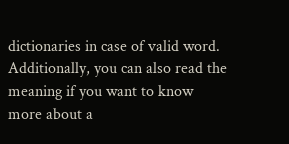dictionaries in case of valid word. Additionally, you can also read the meaning if you want to know more about a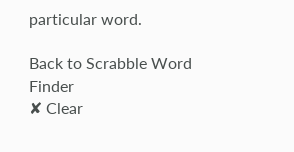particular word.

Back to Scrabble Word Finder
✘ Clear